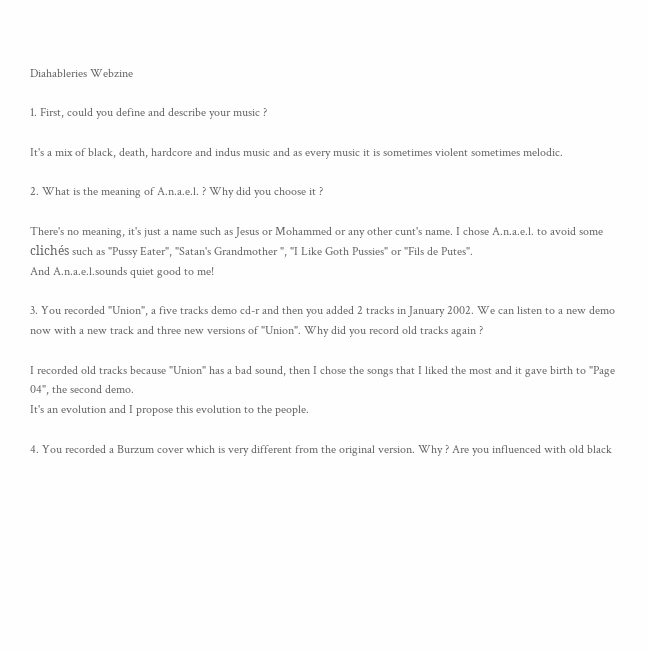Diahableries Webzine

1. First, could you define and describe your music ?

It's a mix of black, death, hardcore and indus music and as every music it is sometimes violent sometimes melodic.

2. What is the meaning of A.n.a.e.l. ? Why did you choose it ?

There's no meaning, it's just a name such as Jesus or Mohammed or any other cunt's name. I chose A.n.a.e.l. to avoid some clichés such as "Pussy Eater", "Satan's Grandmother ", "I Like Goth Pussies" or "Fils de Putes".
And A.n.a.e.l.sounds quiet good to me!

3. You recorded "Union", a five tracks demo cd-r and then you added 2 tracks in January 2002. We can listen to a new demo now with a new track and three new versions of "Union". Why did you record old tracks again ?

I recorded old tracks because "Union" has a bad sound, then I chose the songs that I liked the most and it gave birth to "Page 04", the second demo.
It's an evolution and I propose this evolution to the people.

4. You recorded a Burzum cover which is very different from the original version. Why ? Are you influenced with old black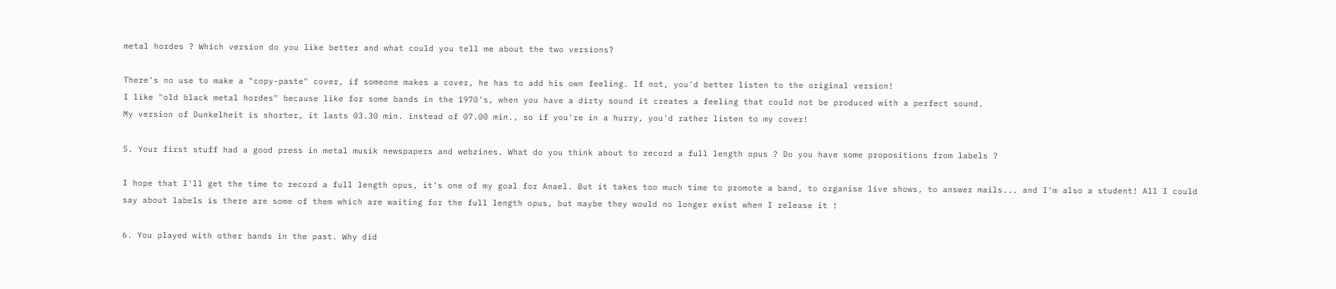metal hordes ? Which version do you like better and what could you tell me about the two versions?

There's no use to make a "copy-paste" cover, if someone makes a cover, he has to add his own feeling. If not, you'd better listen to the original version!
I like "old black metal hordes" because like for some bands in the 1970's, when you have a dirty sound it creates a feeling that could not be produced with a perfect sound.
My version of Dunkelheit is shorter, it lasts 03.30 min. instead of 07.00 min., so if you're in a hurry, you'd rather listen to my cover!

5. Your first stuff had a good press in metal musik newspapers and webzines. What do you think about to record a full length opus ? Do you have some propositions from labels ?

I hope that I'll get the time to record a full length opus, it's one of my goal for Anael. But it takes too much time to promote a band, to organise live shows, to answer mails... and I'm also a student! All I could say about labels is there are some of them which are waiting for the full length opus, but maybe they would no longer exist when I release it !

6. You played with other bands in the past. Why did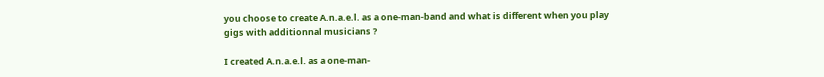you choose to create A.n.a.e.l. as a one-man-band and what is different when you play gigs with additionnal musicians ?

I created A.n.a.e.l. as a one-man-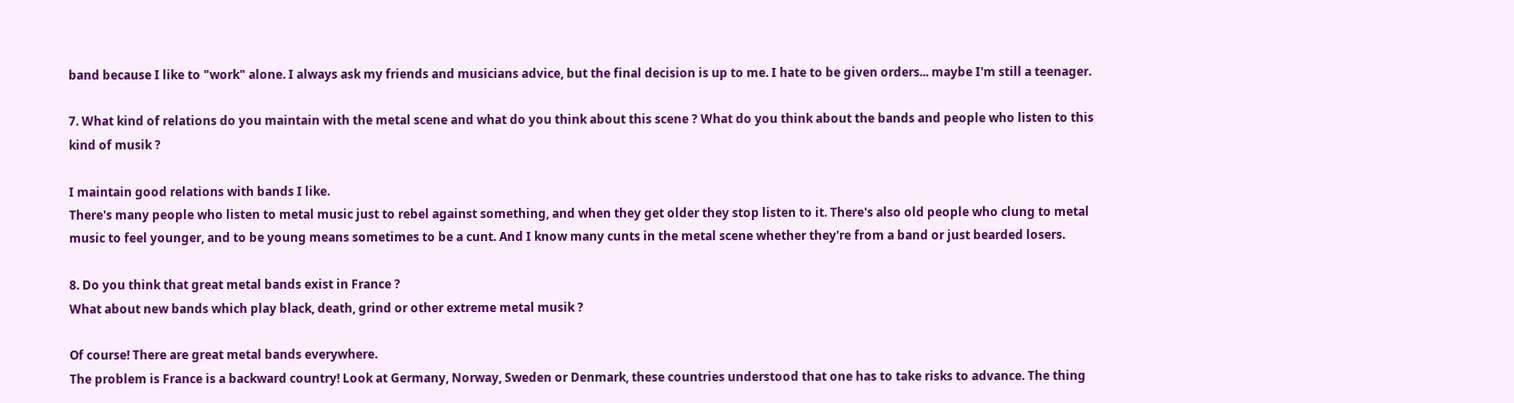band because I like to "work" alone. I always ask my friends and musicians advice, but the final decision is up to me. I hate to be given orders... maybe I'm still a teenager.

7. What kind of relations do you maintain with the metal scene and what do you think about this scene ? What do you think about the bands and people who listen to this kind of musik ?

I maintain good relations with bands I like.
There's many people who listen to metal music just to rebel against something, and when they get older they stop listen to it. There's also old people who clung to metal music to feel younger, and to be young means sometimes to be a cunt. And I know many cunts in the metal scene whether they're from a band or just bearded losers.

8. Do you think that great metal bands exist in France ?
What about new bands which play black, death, grind or other extreme metal musik ?

Of course! There are great metal bands everywhere.
The problem is France is a backward country! Look at Germany, Norway, Sweden or Denmark, these countries understood that one has to take risks to advance. The thing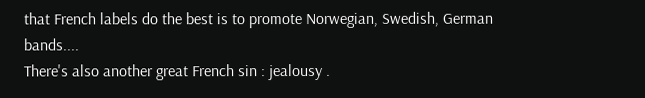that French labels do the best is to promote Norwegian, Swedish, German bands....
There's also another great French sin : jealousy .